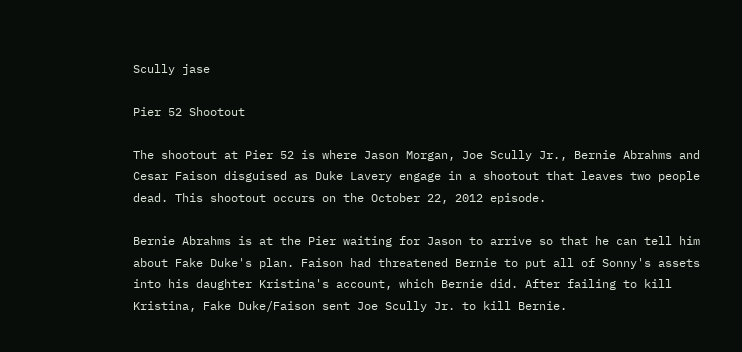Scully jase

Pier 52 Shootout

The shootout at Pier 52 is where Jason Morgan, Joe Scully Jr., Bernie Abrahms and Cesar Faison disguised as Duke Lavery engage in a shootout that leaves two people dead. This shootout occurs on the October 22, 2012 episode.

Bernie Abrahms is at the Pier waiting for Jason to arrive so that he can tell him about Fake Duke's plan. Faison had threatened Bernie to put all of Sonny's assets into his daughter Kristina's account, which Bernie did. After failing to kill Kristina, Fake Duke/Faison sent Joe Scully Jr. to kill Bernie.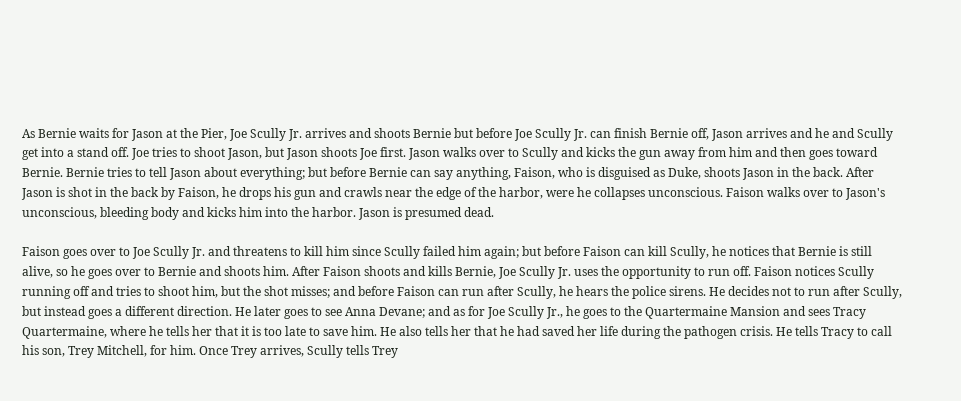As Bernie waits for Jason at the Pier, Joe Scully Jr. arrives and shoots Bernie but before Joe Scully Jr. can finish Bernie off, Jason arrives and he and Scully get into a stand off. Joe tries to shoot Jason, but Jason shoots Joe first. Jason walks over to Scully and kicks the gun away from him and then goes toward Bernie. Bernie tries to tell Jason about everything; but before Bernie can say anything, Faison, who is disguised as Duke, shoots Jason in the back. After Jason is shot in the back by Faison, he drops his gun and crawls near the edge of the harbor, were he collapses unconscious. Faison walks over to Jason's unconscious, bleeding body and kicks him into the harbor. Jason is presumed dead.

Faison goes over to Joe Scully Jr. and threatens to kill him since Scully failed him again; but before Faison can kill Scully, he notices that Bernie is still alive, so he goes over to Bernie and shoots him. After Faison shoots and kills Bernie, Joe Scully Jr. uses the opportunity to run off. Faison notices Scully running off and tries to shoot him, but the shot misses; and before Faison can run after Scully, he hears the police sirens. He decides not to run after Scully, but instead goes a different direction. He later goes to see Anna Devane; and as for Joe Scully Jr., he goes to the Quartermaine Mansion and sees Tracy Quartermaine, where he tells her that it is too late to save him. He also tells her that he had saved her life during the pathogen crisis. He tells Tracy to call his son, Trey Mitchell, for him. Once Trey arrives, Scully tells Trey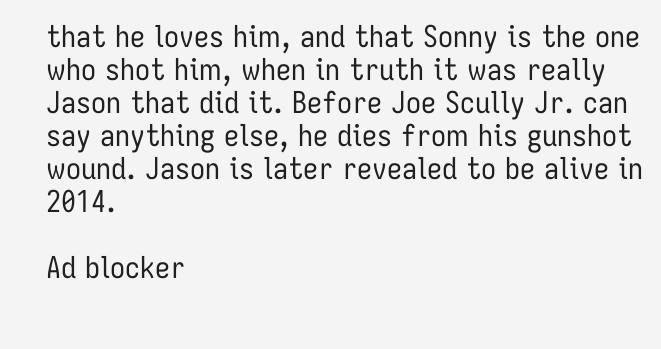that he loves him, and that Sonny is the one who shot him, when in truth it was really Jason that did it. Before Joe Scully Jr. can say anything else, he dies from his gunshot wound. Jason is later revealed to be alive in 2014.

Ad blocker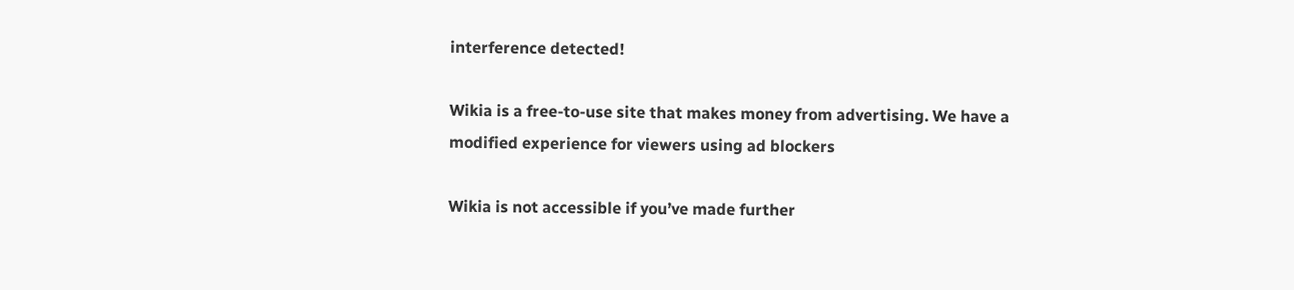interference detected!

Wikia is a free-to-use site that makes money from advertising. We have a modified experience for viewers using ad blockers

Wikia is not accessible if you’ve made further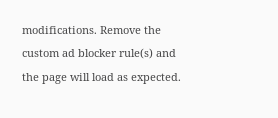modifications. Remove the custom ad blocker rule(s) and the page will load as expected.